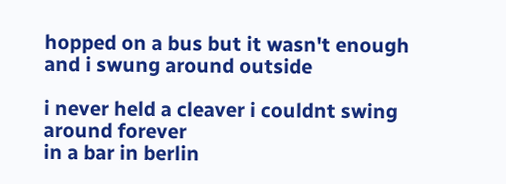hopped on a bus but it wasn't enough and i swung around outside

i never held a cleaver i couldnt swing around forever
in a bar in berlin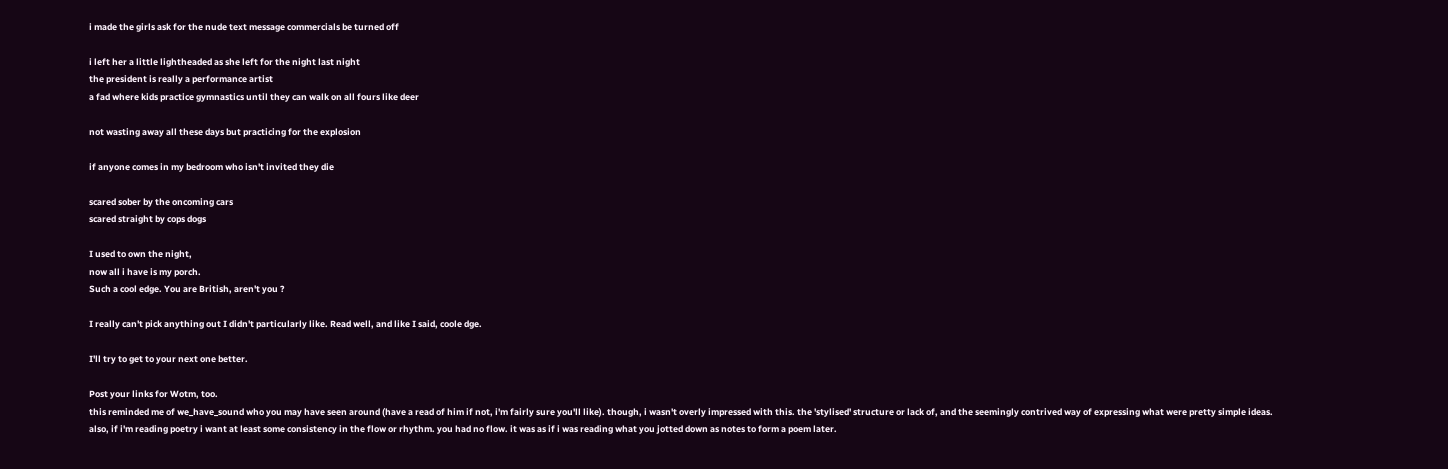i made the girls ask for the nude text message commercials be turned off

i left her a little lightheaded as she left for the night last night
the president is really a performance artist
a fad where kids practice gymnastics until they can walk on all fours like deer

not wasting away all these days but practicing for the explosion

if anyone comes in my bedroom who isn't invited they die

scared sober by the oncoming cars
scared straight by cops dogs

I used to own the night,
now all i have is my porch.
Such a cool edge. You are British, aren't you ?

I really can't pick anything out I didn't particularly like. Read well, and like I said, coole dge.

I'll try to get to your next one better.

Post your links for Wotm, too.
this reminded me of we_have_sound who you may have seen around (have a read of him if not, i'm fairly sure you'll like). though, i wasn't overly impressed with this. the 'stylised' structure or lack of, and the seemingly contrived way of expressing what were pretty simple ideas. also, if i'm reading poetry i want at least some consistency in the flow or rhythm. you had no flow. it was as if i was reading what you jotted down as notes to form a poem later.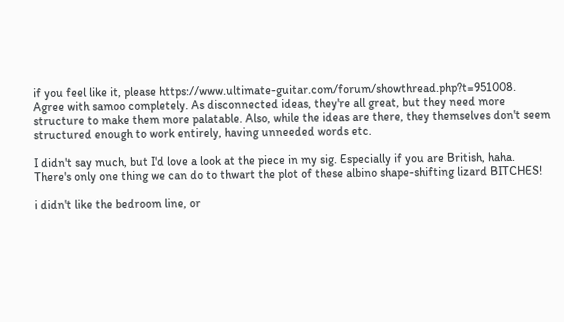if you feel like it, please https://www.ultimate-guitar.com/forum/showthread.php?t=951008.
Agree with samoo completely. As disconnected ideas, they're all great, but they need more structure to make them more palatable. Also, while the ideas are there, they themselves don't seem structured enough to work entirely, having unneeded words etc.

I didn't say much, but I'd love a look at the piece in my sig. Especially if you are British, haha.
There's only one thing we can do to thwart the plot of these albino shape-shifting lizard BITCHES!

i didn't like the bedroom line, or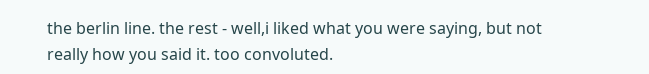the berlin line. the rest - well,i liked what you were saying, but not really how you said it. too convoluted.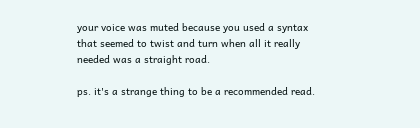your voice was muted because you used a syntax that seemed to twist and turn when all it really needed was a straight road.

ps. it's a strange thing to be a recommended read.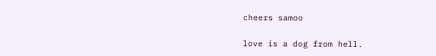cheers samoo

love is a dog from hell.